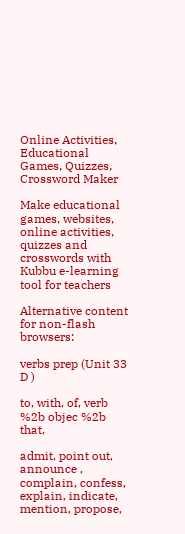Online Activities, Educational Games, Quizzes, Crossword Maker

Make educational games, websites, online activities, quizzes and crosswords with Kubbu e-learning tool for teachers

Alternative content for non-flash browsers:

verbs prep (Unit 33 D )

to, with, of, verb %2b objec %2b that,

admit, point out, announce , complain, confess, explain, indicate, mention, propose,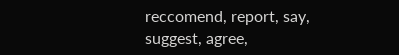reccomend, report, say, suggest, agree,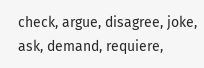check, argue, disagree, joke, ask, demand, requiere,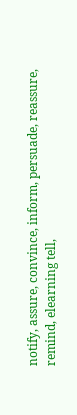notify, assure, convince, inform, persuade, reassure, remind, elearning tell,